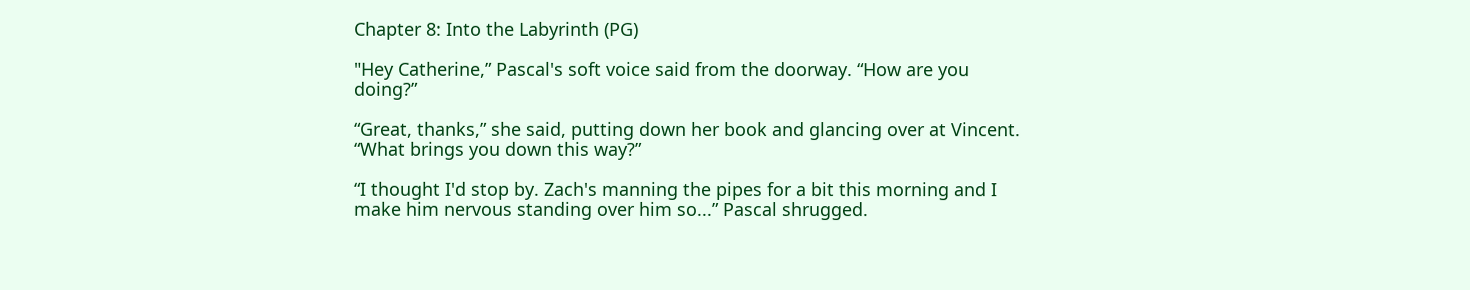Chapter 8: Into the Labyrinth (PG)

"Hey Catherine,” Pascal's soft voice said from the doorway. “How are you doing?”

“Great, thanks,” she said, putting down her book and glancing over at Vincent. “What brings you down this way?”

“I thought I'd stop by. Zach's manning the pipes for a bit this morning and I make him nervous standing over him so...” Pascal shrugged.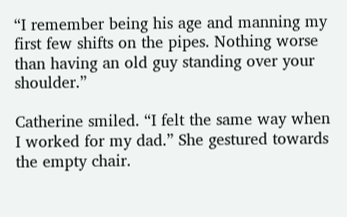“I remember being his age and manning my first few shifts on the pipes. Nothing worse than having an old guy standing over your shoulder.”

Catherine smiled. “I felt the same way when I worked for my dad.” She gestured towards the empty chair.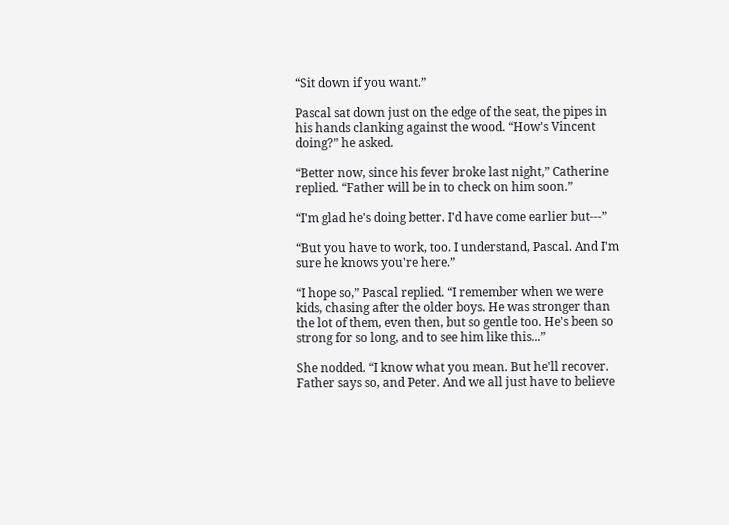“Sit down if you want.”

Pascal sat down just on the edge of the seat, the pipes in his hands clanking against the wood. “How's Vincent doing?” he asked.

“Better now, since his fever broke last night,” Catherine replied. “Father will be in to check on him soon.”

“I'm glad he's doing better. I'd have come earlier but---”

“But you have to work, too. I understand, Pascal. And I'm sure he knows you're here.”

“I hope so,” Pascal replied. “I remember when we were kids, chasing after the older boys. He was stronger than the lot of them, even then, but so gentle too. He's been so strong for so long, and to see him like this...”

She nodded. “I know what you mean. But he'll recover. Father says so, and Peter. And we all just have to believe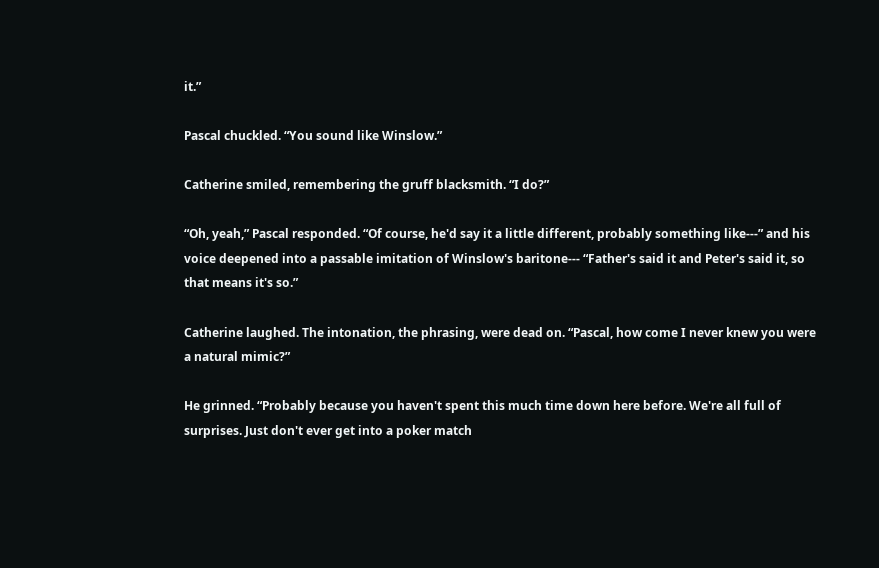it.”

Pascal chuckled. “You sound like Winslow.”

Catherine smiled, remembering the gruff blacksmith. “I do?”

“Oh, yeah,” Pascal responded. “Of course, he'd say it a little different, probably something like---” and his voice deepened into a passable imitation of Winslow's baritone--- “Father's said it and Peter's said it, so that means it's so.”

Catherine laughed. The intonation, the phrasing, were dead on. “Pascal, how come I never knew you were a natural mimic?”

He grinned. “Probably because you haven't spent this much time down here before. We're all full of surprises. Just don't ever get into a poker match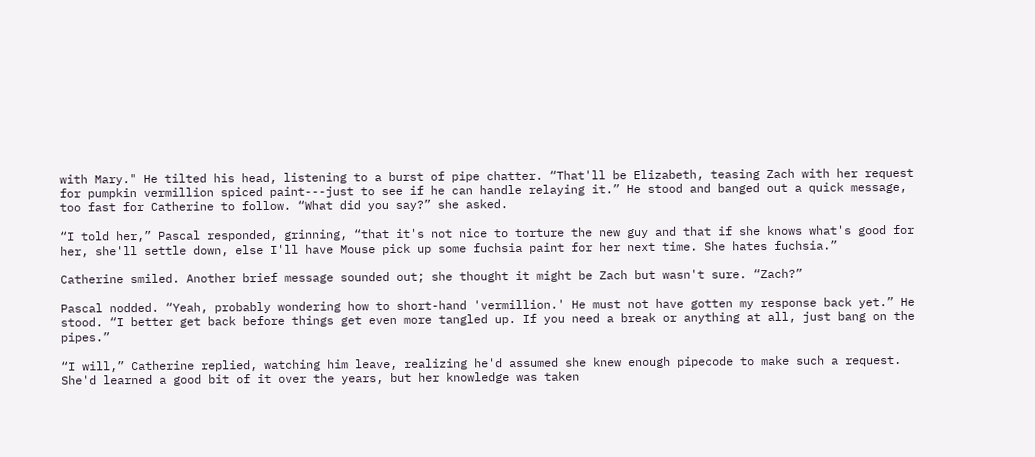with Mary." He tilted his head, listening to a burst of pipe chatter. “That'll be Elizabeth, teasing Zach with her request for pumpkin vermillion spiced paint---just to see if he can handle relaying it.” He stood and banged out a quick message, too fast for Catherine to follow. “What did you say?” she asked.

“I told her,” Pascal responded, grinning, “that it's not nice to torture the new guy and that if she knows what's good for her, she'll settle down, else I'll have Mouse pick up some fuchsia paint for her next time. She hates fuchsia.”

Catherine smiled. Another brief message sounded out; she thought it might be Zach but wasn't sure. “Zach?”

Pascal nodded. “Yeah, probably wondering how to short-hand 'vermillion.' He must not have gotten my response back yet.” He stood. “I better get back before things get even more tangled up. If you need a break or anything at all, just bang on the pipes.”

“I will,” Catherine replied, watching him leave, realizing he'd assumed she knew enough pipecode to make such a request. She'd learned a good bit of it over the years, but her knowledge was taken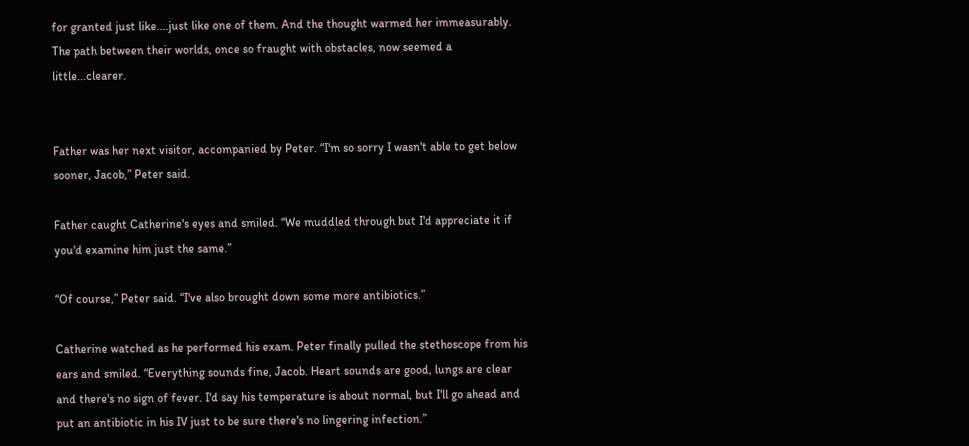for granted just like....just like one of them. And the thought warmed her immeasurably. The path between their worlds, once so fraught with obstacles, now seemed a little...clearer.


Father was her next visitor, accompanied by Peter. “I'm so sorry I wasn't able to get below sooner, Jacob,” Peter said.

Father caught Catherine's eyes and smiled. “We muddled through but I'd appreciate it if you'd examine him just the same.”

“Of course,” Peter said. “I've also brought down some more antibiotics.”

Catherine watched as he performed his exam. Peter finally pulled the stethoscope from his ears and smiled. “Everything sounds fine, Jacob. Heart sounds are good, lungs are clear and there's no sign of fever. I'd say his temperature is about normal, but I'll go ahead and put an antibiotic in his IV just to be sure there's no lingering infection.”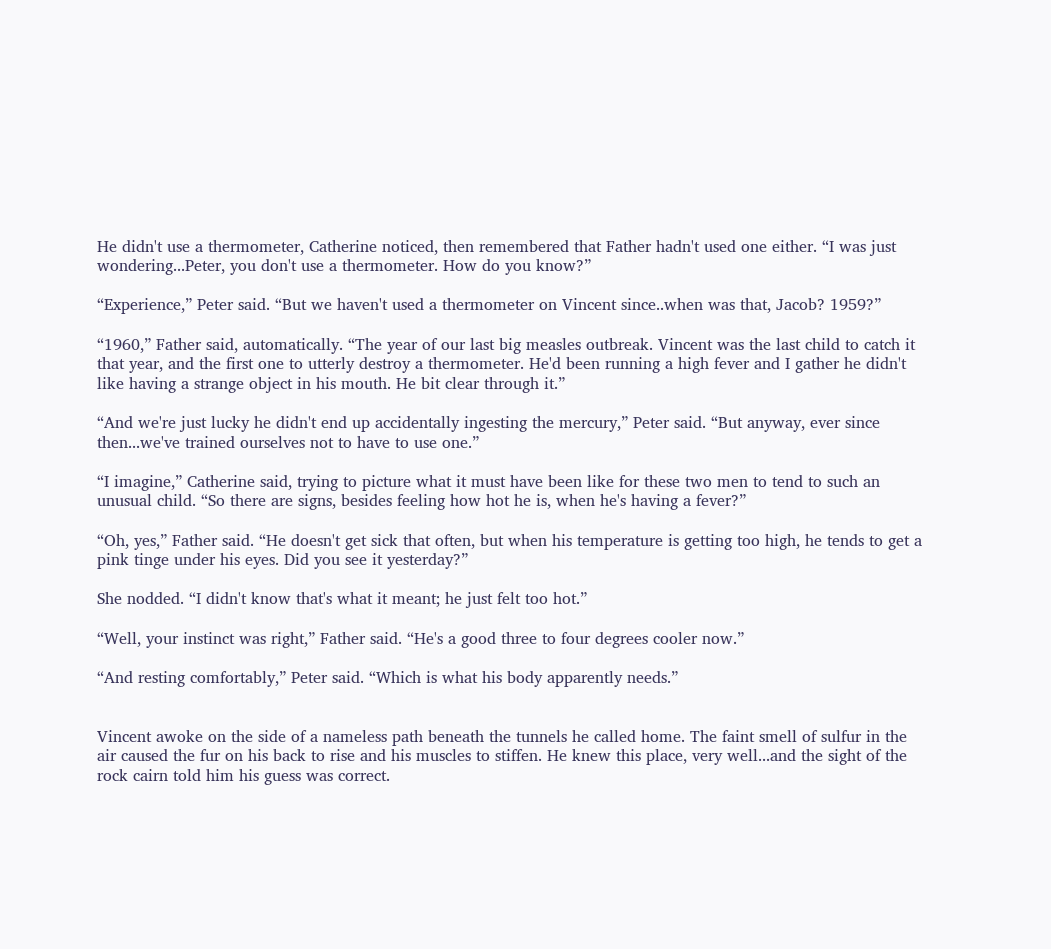He didn't use a thermometer, Catherine noticed, then remembered that Father hadn't used one either. “I was just wondering...Peter, you don't use a thermometer. How do you know?”

“Experience,” Peter said. “But we haven't used a thermometer on Vincent since..when was that, Jacob? 1959?”

“1960,” Father said, automatically. “The year of our last big measles outbreak. Vincent was the last child to catch it that year, and the first one to utterly destroy a thermometer. He'd been running a high fever and I gather he didn't like having a strange object in his mouth. He bit clear through it.”

“And we're just lucky he didn't end up accidentally ingesting the mercury,” Peter said. “But anyway, ever since then...we've trained ourselves not to have to use one.”

“I imagine,” Catherine said, trying to picture what it must have been like for these two men to tend to such an unusual child. “So there are signs, besides feeling how hot he is, when he's having a fever?”

“Oh, yes,” Father said. “He doesn't get sick that often, but when his temperature is getting too high, he tends to get a pink tinge under his eyes. Did you see it yesterday?”

She nodded. “I didn't know that's what it meant; he just felt too hot.”

“Well, your instinct was right,” Father said. “He's a good three to four degrees cooler now.”

“And resting comfortably,” Peter said. “Which is what his body apparently needs.”


Vincent awoke on the side of a nameless path beneath the tunnels he called home. The faint smell of sulfur in the air caused the fur on his back to rise and his muscles to stiffen. He knew this place, very well...and the sight of the rock cairn told him his guess was correct.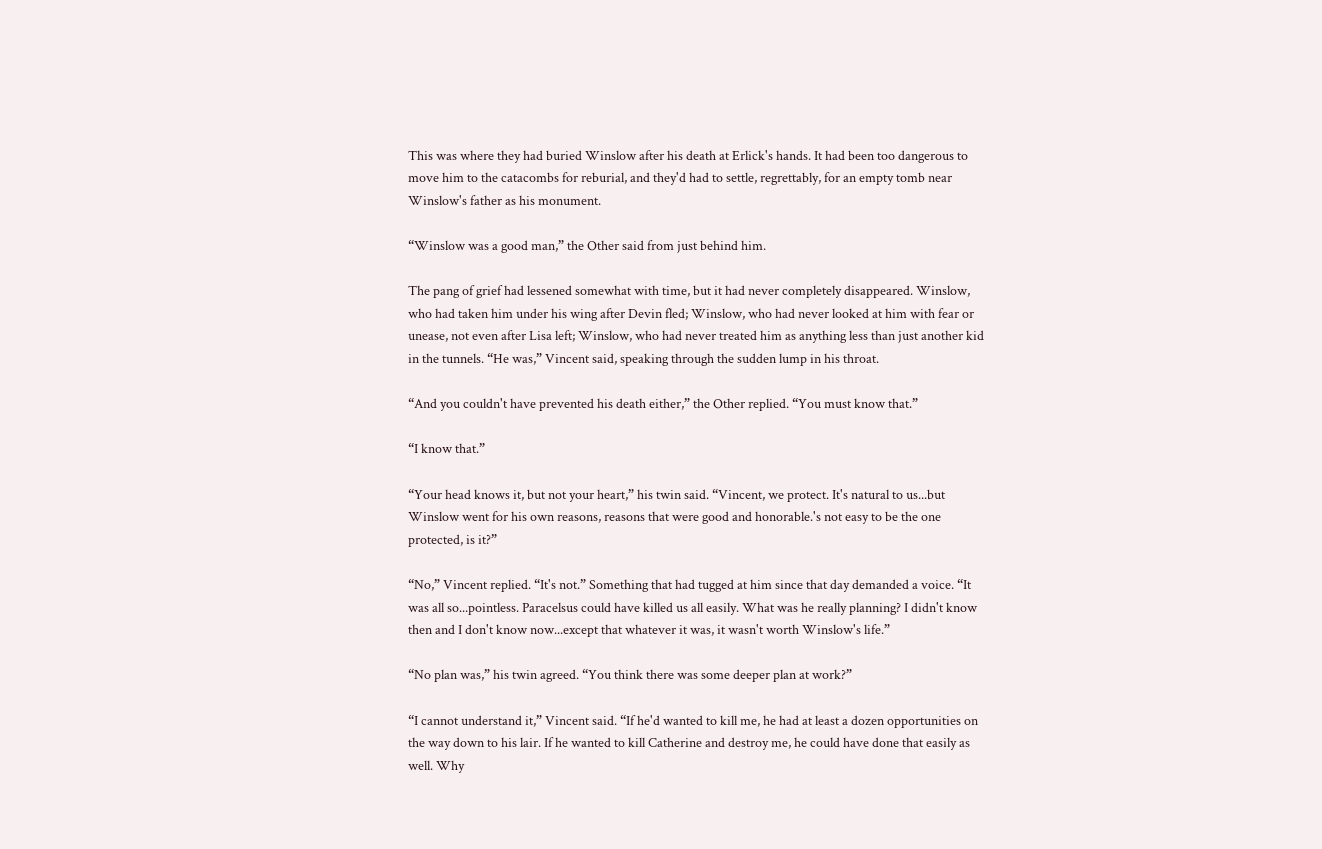This was where they had buried Winslow after his death at Erlick's hands. It had been too dangerous to move him to the catacombs for reburial, and they'd had to settle, regrettably, for an empty tomb near Winslow's father as his monument.

“Winslow was a good man,” the Other said from just behind him.

The pang of grief had lessened somewhat with time, but it had never completely disappeared. Winslow, who had taken him under his wing after Devin fled; Winslow, who had never looked at him with fear or unease, not even after Lisa left; Winslow, who had never treated him as anything less than just another kid in the tunnels. “He was,” Vincent said, speaking through the sudden lump in his throat.

“And you couldn't have prevented his death either,” the Other replied. “You must know that.”

“I know that.”

“Your head knows it, but not your heart,” his twin said. “Vincent, we protect. It's natural to us...but Winslow went for his own reasons, reasons that were good and honorable.'s not easy to be the one protected, is it?”

“No,” Vincent replied. “It's not.” Something that had tugged at him since that day demanded a voice. “It was all so...pointless. Paracelsus could have killed us all easily. What was he really planning? I didn't know then and I don't know now...except that whatever it was, it wasn't worth Winslow's life.”

“No plan was,” his twin agreed. “You think there was some deeper plan at work?”

“I cannot understand it,” Vincent said. “If he'd wanted to kill me, he had at least a dozen opportunities on the way down to his lair. If he wanted to kill Catherine and destroy me, he could have done that easily as well. Why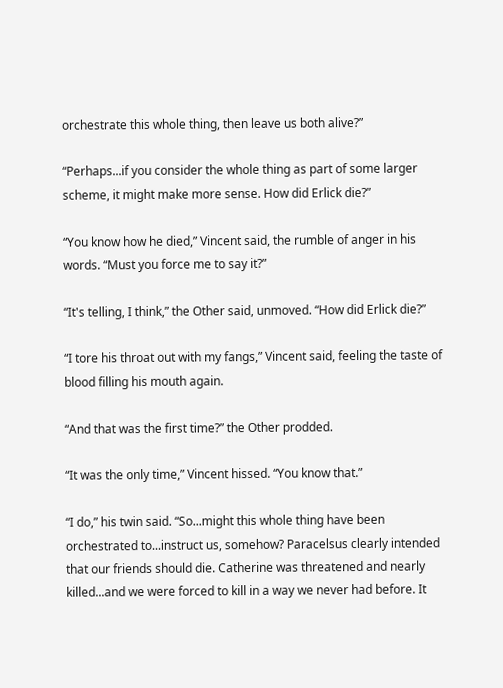orchestrate this whole thing, then leave us both alive?”

“Perhaps...if you consider the whole thing as part of some larger scheme, it might make more sense. How did Erlick die?”

“You know how he died,” Vincent said, the rumble of anger in his words. “Must you force me to say it?”

“It's telling, I think,” the Other said, unmoved. “How did Erlick die?”

“I tore his throat out with my fangs,” Vincent said, feeling the taste of blood filling his mouth again.

“And that was the first time?” the Other prodded.

“It was the only time,” Vincent hissed. “You know that.”

“I do,” his twin said. “So...might this whole thing have been orchestrated to...instruct us, somehow? Paracelsus clearly intended that our friends should die. Catherine was threatened and nearly killed...and we were forced to kill in a way we never had before. It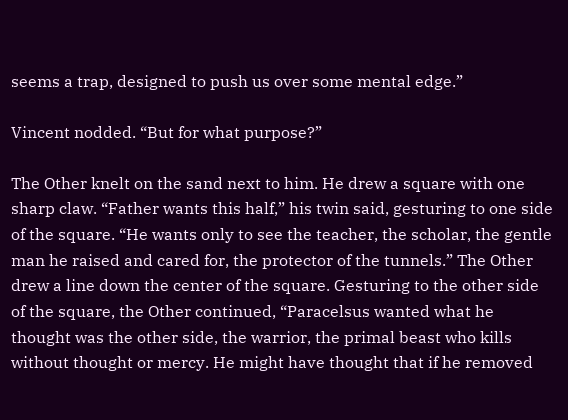seems a trap, designed to push us over some mental edge.”

Vincent nodded. “But for what purpose?”

The Other knelt on the sand next to him. He drew a square with one sharp claw. “Father wants this half,” his twin said, gesturing to one side of the square. “He wants only to see the teacher, the scholar, the gentle man he raised and cared for, the protector of the tunnels.” The Other drew a line down the center of the square. Gesturing to the other side of the square, the Other continued, “Paracelsus wanted what he thought was the other side, the warrior, the primal beast who kills without thought or mercy. He might have thought that if he removed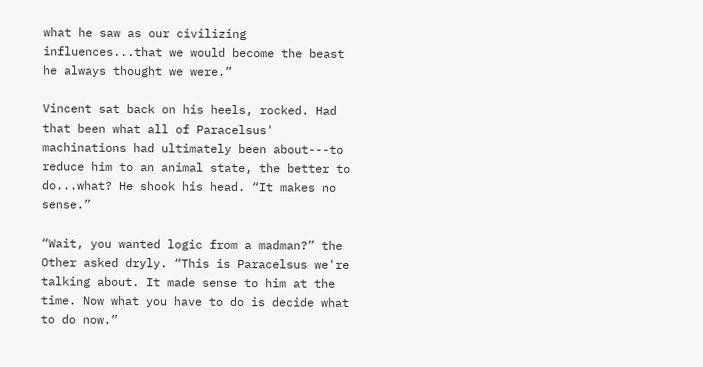what he saw as our civilizing influences...that we would become the beast he always thought we were.”

Vincent sat back on his heels, rocked. Had that been what all of Paracelsus' machinations had ultimately been about---to reduce him to an animal state, the better to do...what? He shook his head. “It makes no sense.”

“Wait, you wanted logic from a madman?” the Other asked dryly. “This is Paracelsus we're talking about. It made sense to him at the time. Now what you have to do is decide what to do now.”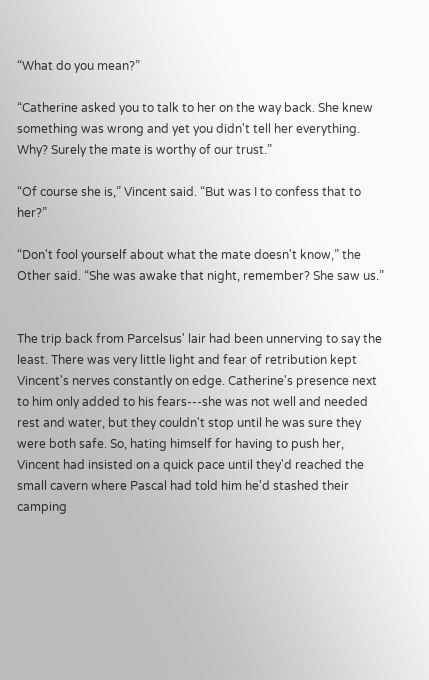“What do you mean?”

“Catherine asked you to talk to her on the way back. She knew something was wrong and yet you didn't tell her everything. Why? Surely the mate is worthy of our trust.”

“Of course she is,” Vincent said. “But was I to confess that to her?”

“Don't fool yourself about what the mate doesn't know,” the Other said. “She was awake that night, remember? She saw us.”


The trip back from Parcelsus' lair had been unnerving to say the least. There was very little light and fear of retribution kept Vincent's nerves constantly on edge. Catherine's presence next to him only added to his fears---she was not well and needed rest and water, but they couldn't stop until he was sure they were both safe. So, hating himself for having to push her, Vincent had insisted on a quick pace until they'd reached the small cavern where Pascal had told him he'd stashed their camping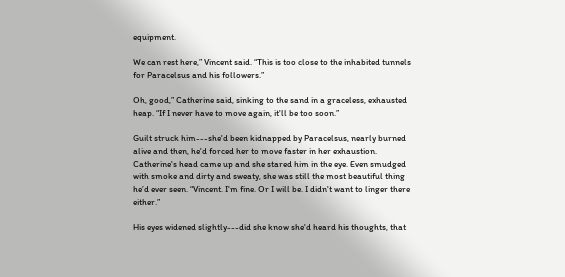equipment.

We can rest here,” Vincent said. “This is too close to the inhabited tunnels for Paracelsus and his followers.”

Oh, good,” Catherine said, sinking to the sand in a graceless, exhausted heap. “If I never have to move again, it'll be too soon.”

Guilt struck him---she'd been kidnapped by Paracelsus, nearly burned alive and then, he'd forced her to move faster in her exhaustion. Catherine's head came up and she stared him in the eye. Even smudged with smoke and dirty and sweaty, she was still the most beautiful thing he’d ever seen. “Vincent. I'm fine. Or I will be. I didn't want to linger there either.”

His eyes widened slightly---did she know she'd heard his thoughts, that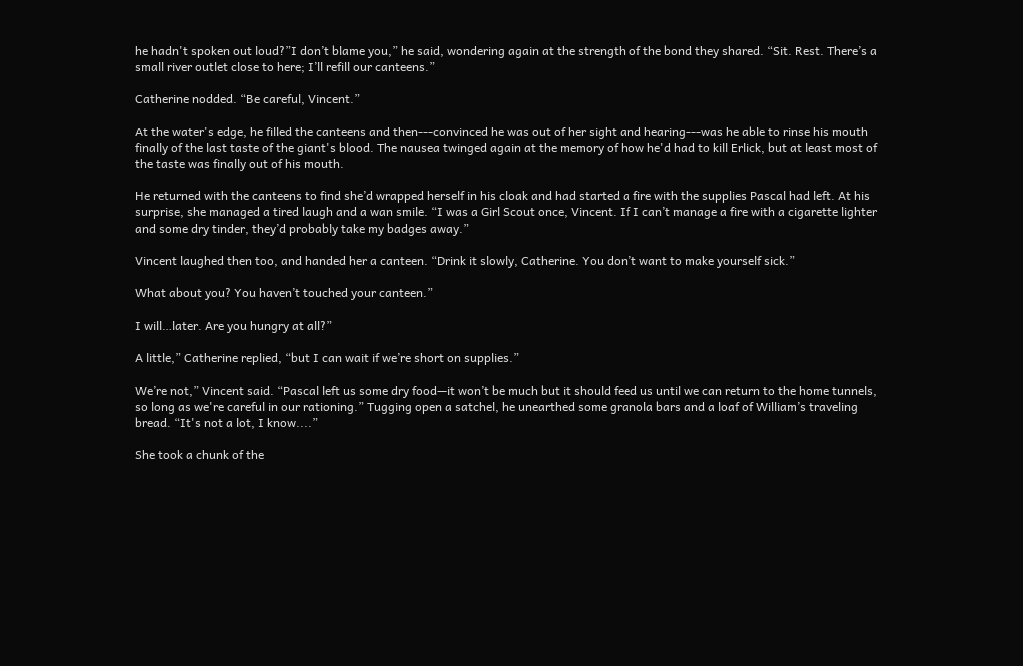he hadn't spoken out loud?”I don’t blame you,” he said, wondering again at the strength of the bond they shared. “Sit. Rest. There’s a small river outlet close to here; I’ll refill our canteens.”

Catherine nodded. “Be careful, Vincent.”

At the water's edge, he filled the canteens and then---convinced he was out of her sight and hearing---was he able to rinse his mouth finally of the last taste of the giant's blood. The nausea twinged again at the memory of how he'd had to kill Erlick, but at least most of the taste was finally out of his mouth.

He returned with the canteens to find she’d wrapped herself in his cloak and had started a fire with the supplies Pascal had left. At his surprise, she managed a tired laugh and a wan smile. “I was a Girl Scout once, Vincent. If I can’t manage a fire with a cigarette lighter and some dry tinder, they’d probably take my badges away.”

Vincent laughed then too, and handed her a canteen. “Drink it slowly, Catherine. You don’t want to make yourself sick.”

What about you? You haven’t touched your canteen.”

I will…later. Are you hungry at all?”

A little,” Catherine replied, “but I can wait if we’re short on supplies.”

We’re not,” Vincent said. “Pascal left us some dry food—it won’t be much but it should feed us until we can return to the home tunnels, so long as we're careful in our rationing.” Tugging open a satchel, he unearthed some granola bars and a loaf of William’s traveling bread. “It's not a lot, I know....”

She took a chunk of the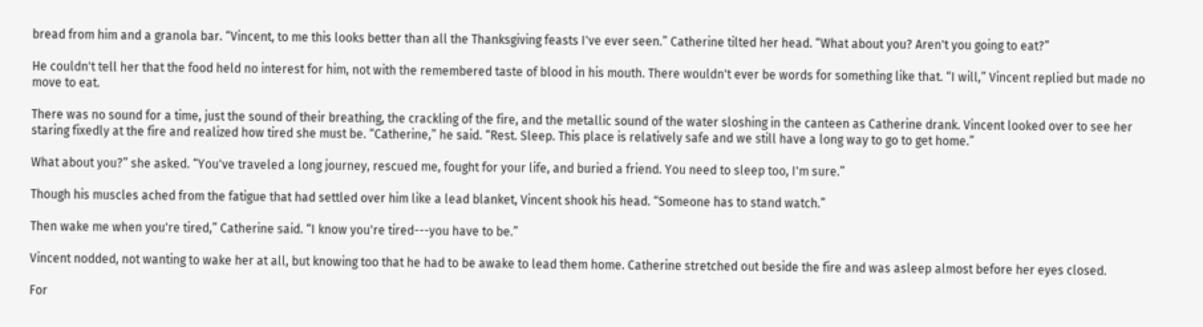bread from him and a granola bar. “Vincent, to me this looks better than all the Thanksgiving feasts I've ever seen.” Catherine tilted her head. “What about you? Aren't you going to eat?”

He couldn't tell her that the food held no interest for him, not with the remembered taste of blood in his mouth. There wouldn't ever be words for something like that. “I will,” Vincent replied but made no move to eat.

There was no sound for a time, just the sound of their breathing, the crackling of the fire, and the metallic sound of the water sloshing in the canteen as Catherine drank. Vincent looked over to see her staring fixedly at the fire and realized how tired she must be. “Catherine,” he said. “Rest. Sleep. This place is relatively safe and we still have a long way to go to get home.”

What about you?” she asked. “You've traveled a long journey, rescued me, fought for your life, and buried a friend. You need to sleep too, I'm sure.”

Though his muscles ached from the fatigue that had settled over him like a lead blanket, Vincent shook his head. “Someone has to stand watch.”

Then wake me when you're tired,” Catherine said. “I know you're tired---you have to be.”

Vincent nodded, not wanting to wake her at all, but knowing too that he had to be awake to lead them home. Catherine stretched out beside the fire and was asleep almost before her eyes closed.

For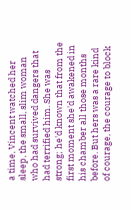a time, Vincent watched her sleep, the small, slim woman who had survived dangers that had terrified him. She was strong; he'd known that from the first moment she'd awakened in his chamber all those months before. But hers was a rare kind of courage, the courage to block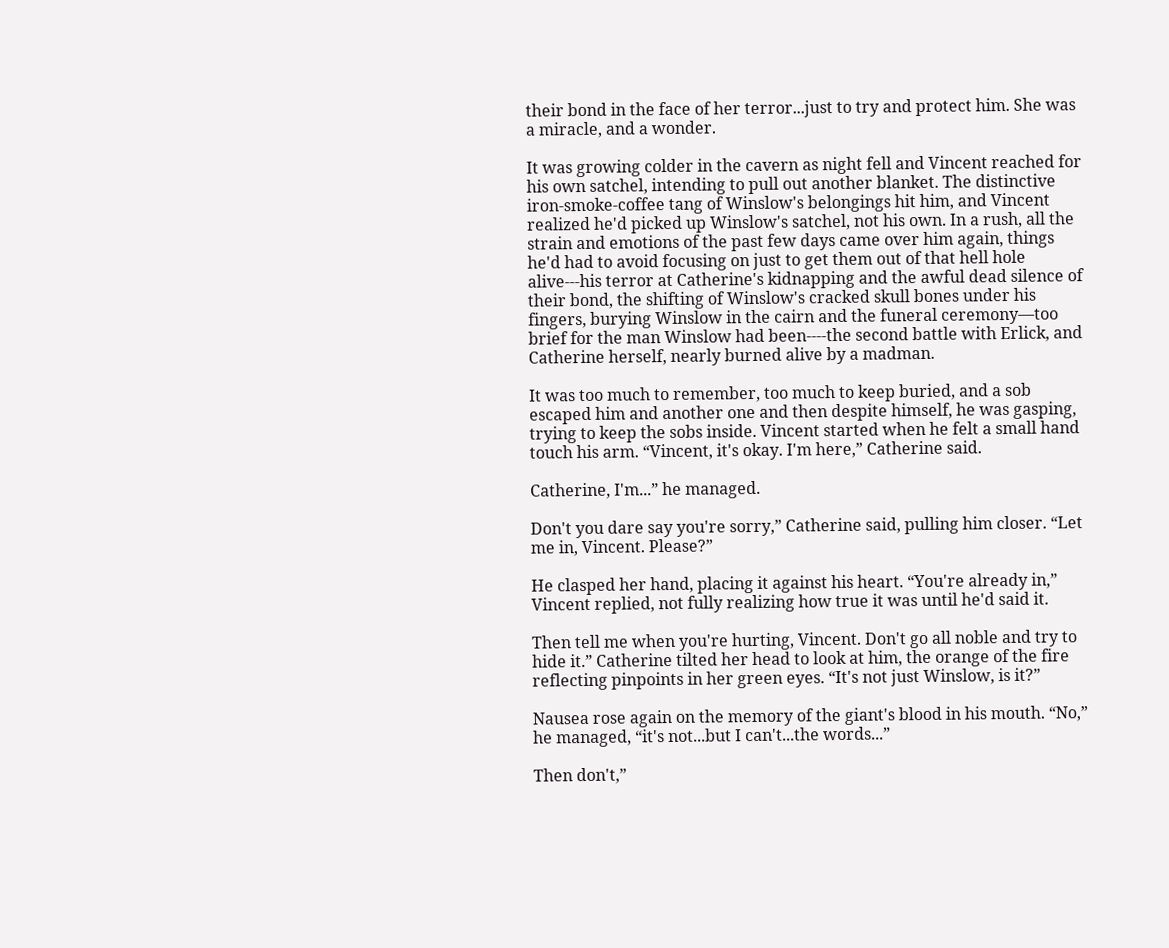their bond in the face of her terror...just to try and protect him. She was a miracle, and a wonder.

It was growing colder in the cavern as night fell and Vincent reached for his own satchel, intending to pull out another blanket. The distinctive iron-smoke-coffee tang of Winslow's belongings hit him, and Vincent realized he'd picked up Winslow's satchel, not his own. In a rush, all the strain and emotions of the past few days came over him again, things he'd had to avoid focusing on just to get them out of that hell hole alive---his terror at Catherine's kidnapping and the awful dead silence of their bond, the shifting of Winslow's cracked skull bones under his fingers, burying Winslow in the cairn and the funeral ceremony—too brief for the man Winslow had been----the second battle with Erlick, and Catherine herself, nearly burned alive by a madman.

It was too much to remember, too much to keep buried, and a sob escaped him and another one and then despite himself, he was gasping, trying to keep the sobs inside. Vincent started when he felt a small hand touch his arm. “Vincent, it's okay. I'm here,” Catherine said.

Catherine, I'm...” he managed.

Don't you dare say you're sorry,” Catherine said, pulling him closer. “Let me in, Vincent. Please?”

He clasped her hand, placing it against his heart. “You're already in,” Vincent replied, not fully realizing how true it was until he'd said it.

Then tell me when you're hurting, Vincent. Don't go all noble and try to hide it.” Catherine tilted her head to look at him, the orange of the fire reflecting pinpoints in her green eyes. “It's not just Winslow, is it?”

Nausea rose again on the memory of the giant's blood in his mouth. “No,” he managed, “it's not...but I can't...the words...”

Then don't,”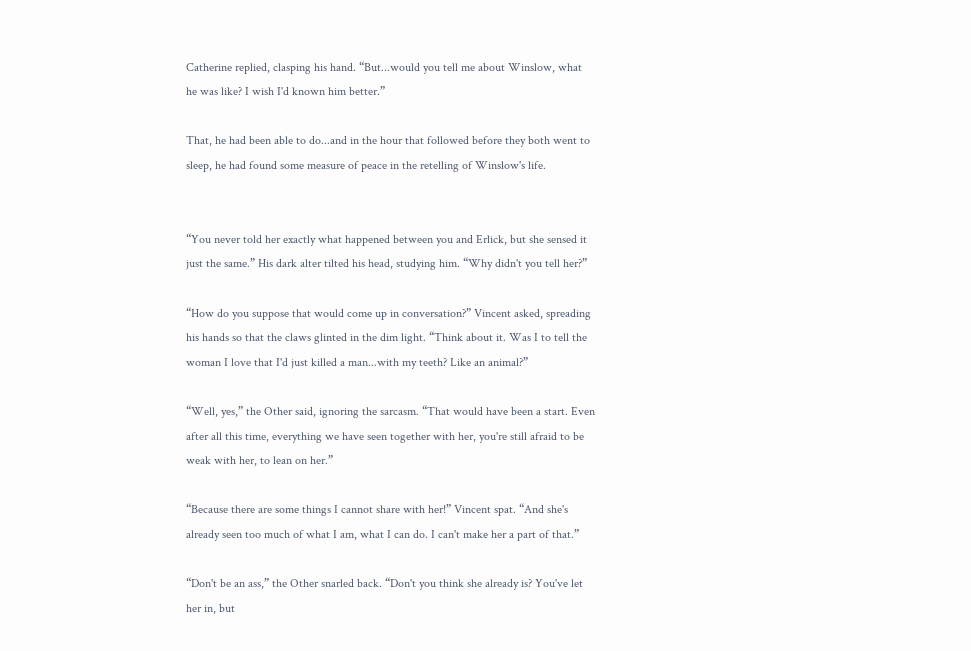Catherine replied, clasping his hand. “But...would you tell me about Winslow, what he was like? I wish I'd known him better.”

That, he had been able to do...and in the hour that followed before they both went to sleep, he had found some measure of peace in the retelling of Winslow's life.


“You never told her exactly what happened between you and Erlick, but she sensed it just the same.” His dark alter tilted his head, studying him. “Why didn't you tell her?”

“How do you suppose that would come up in conversation?” Vincent asked, spreading his hands so that the claws glinted in the dim light. “Think about it. Was I to tell the woman I love that I'd just killed a man...with my teeth? Like an animal?”

“Well, yes,” the Other said, ignoring the sarcasm. “That would have been a start. Even after all this time, everything we have seen together with her, you're still afraid to be weak with her, to lean on her.”

“Because there are some things I cannot share with her!” Vincent spat. “And she's already seen too much of what I am, what I can do. I can't make her a part of that.”

“Don't be an ass,” the Other snarled back. “Don't you think she already is? You've let her in, but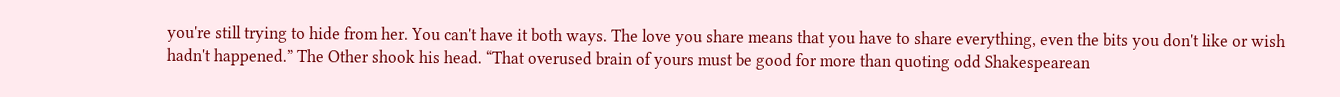you're still trying to hide from her. You can't have it both ways. The love you share means that you have to share everything, even the bits you don't like or wish hadn't happened.” The Other shook his head. “That overused brain of yours must be good for more than quoting odd Shakespearean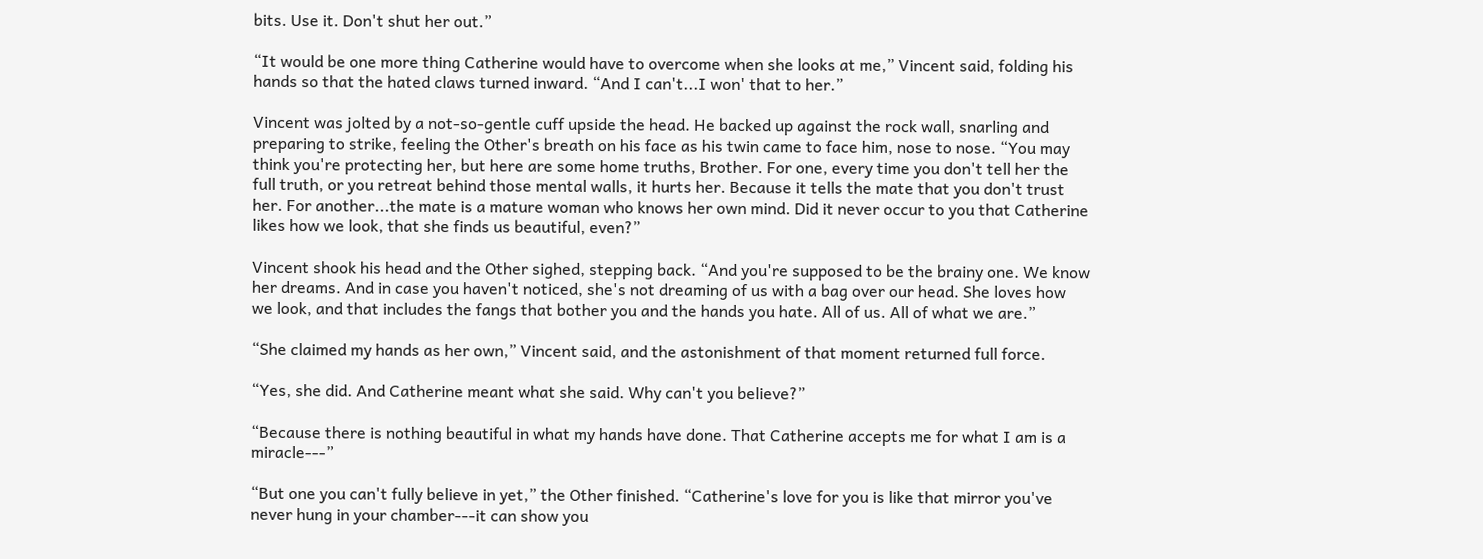bits. Use it. Don't shut her out.”

“It would be one more thing Catherine would have to overcome when she looks at me,” Vincent said, folding his hands so that the hated claws turned inward. “And I can't...I won' that to her.”

Vincent was jolted by a not-so-gentle cuff upside the head. He backed up against the rock wall, snarling and preparing to strike, feeling the Other's breath on his face as his twin came to face him, nose to nose. “You may think you're protecting her, but here are some home truths, Brother. For one, every time you don't tell her the full truth, or you retreat behind those mental walls, it hurts her. Because it tells the mate that you don't trust her. For another...the mate is a mature woman who knows her own mind. Did it never occur to you that Catherine likes how we look, that she finds us beautiful, even?”

Vincent shook his head and the Other sighed, stepping back. “And you're supposed to be the brainy one. We know her dreams. And in case you haven't noticed, she's not dreaming of us with a bag over our head. She loves how we look, and that includes the fangs that bother you and the hands you hate. All of us. All of what we are.”

“She claimed my hands as her own,” Vincent said, and the astonishment of that moment returned full force.

“Yes, she did. And Catherine meant what she said. Why can't you believe?”

“Because there is nothing beautiful in what my hands have done. That Catherine accepts me for what I am is a miracle---”

“But one you can't fully believe in yet,” the Other finished. “Catherine's love for you is like that mirror you've never hung in your chamber---it can show you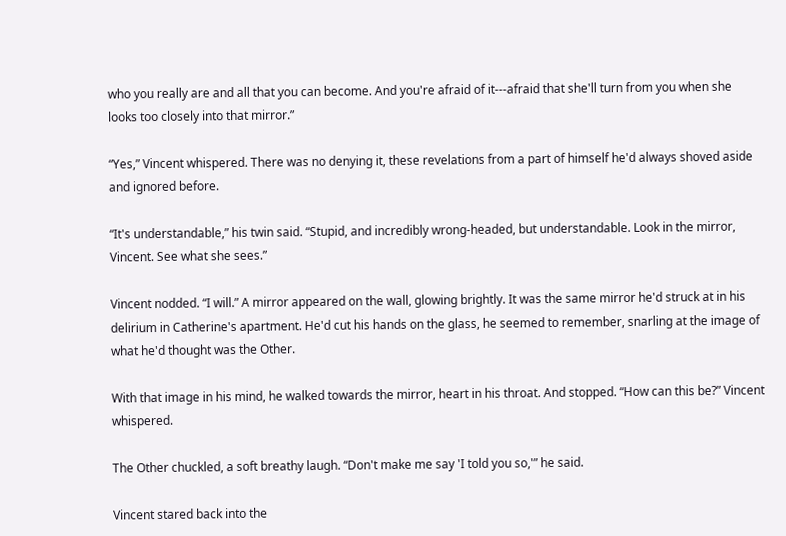who you really are and all that you can become. And you're afraid of it---afraid that she'll turn from you when she looks too closely into that mirror.”

“Yes,” Vincent whispered. There was no denying it, these revelations from a part of himself he'd always shoved aside and ignored before.

“It's understandable,” his twin said. “Stupid, and incredibly wrong-headed, but understandable. Look in the mirror, Vincent. See what she sees.”

Vincent nodded. “I will.” A mirror appeared on the wall, glowing brightly. It was the same mirror he'd struck at in his delirium in Catherine's apartment. He'd cut his hands on the glass, he seemed to remember, snarling at the image of what he'd thought was the Other.

With that image in his mind, he walked towards the mirror, heart in his throat. And stopped. “How can this be?” Vincent whispered.

The Other chuckled, a soft breathy laugh. “Don't make me say 'I told you so,'” he said.

Vincent stared back into the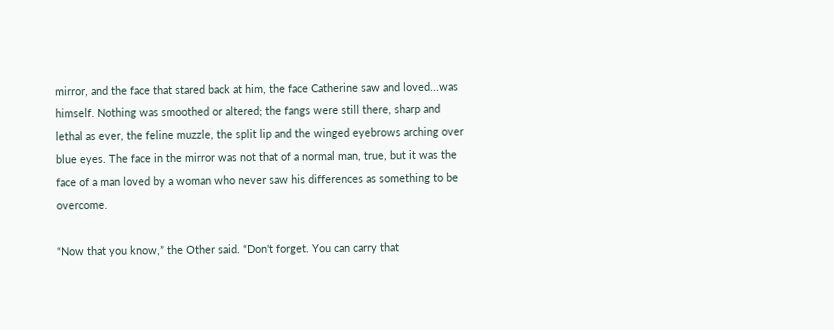mirror, and the face that stared back at him, the face Catherine saw and loved...was himself. Nothing was smoothed or altered; the fangs were still there, sharp and lethal as ever, the feline muzzle, the split lip and the winged eyebrows arching over blue eyes. The face in the mirror was not that of a normal man, true, but it was the face of a man loved by a woman who never saw his differences as something to be overcome.

“Now that you know,” the Other said. “Don't forget. You can carry that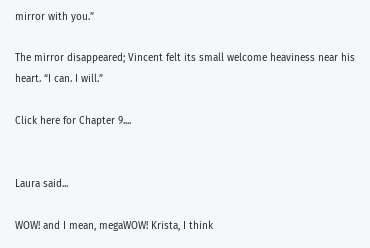mirror with you.”

The mirror disappeared; Vincent felt its small welcome heaviness near his heart. “I can. I will.”

Click here for Chapter 9....


Laura said...

WOW! and I mean, megaWOW! Krista, I think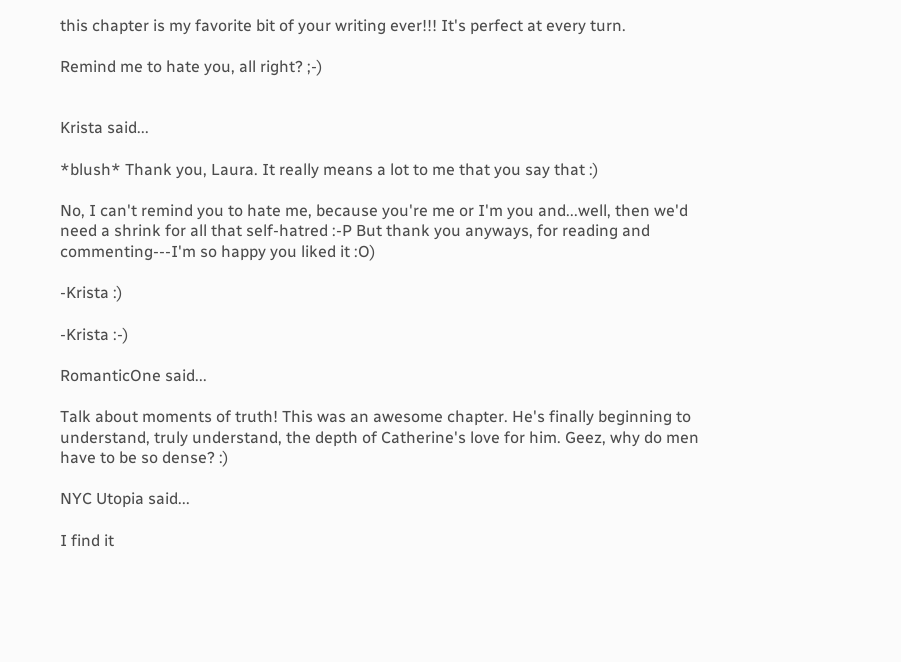this chapter is my favorite bit of your writing ever!!! It's perfect at every turn.

Remind me to hate you, all right? ;-)


Krista said...

*blush* Thank you, Laura. It really means a lot to me that you say that :)

No, I can't remind you to hate me, because you're me or I'm you and...well, then we'd need a shrink for all that self-hatred :-P But thank you anyways, for reading and commenting---I'm so happy you liked it :O)

-Krista :)

-Krista :-)

RomanticOne said...

Talk about moments of truth! This was an awesome chapter. He's finally beginning to understand, truly understand, the depth of Catherine's love for him. Geez, why do men have to be so dense? :)

NYC Utopia said...

I find it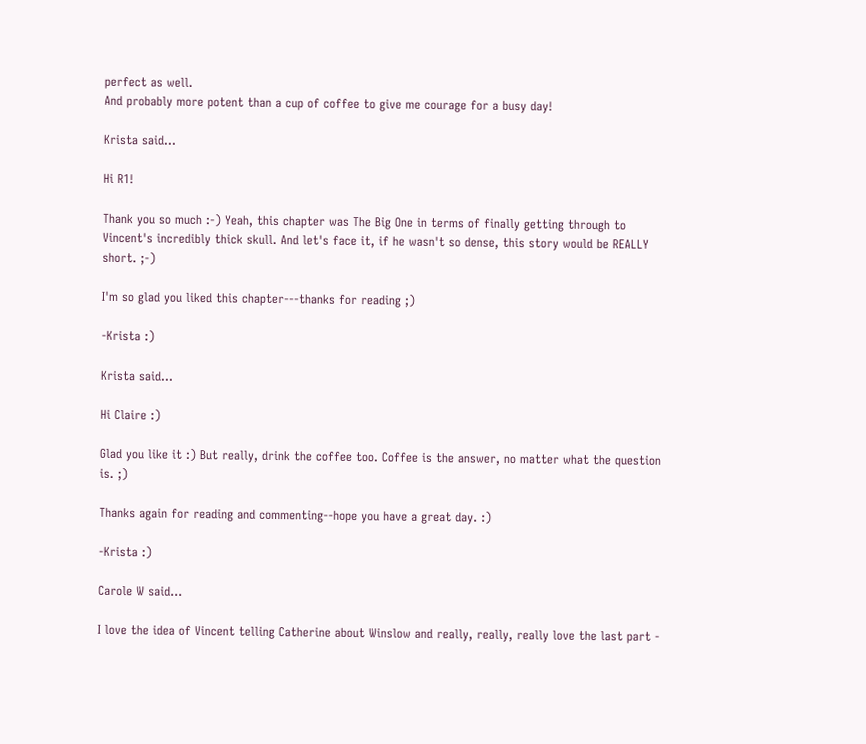perfect as well.
And probably more potent than a cup of coffee to give me courage for a busy day!

Krista said...

Hi R1!

Thank you so much :-) Yeah, this chapter was The Big One in terms of finally getting through to Vincent's incredibly thick skull. And let's face it, if he wasn't so dense, this story would be REALLY short. ;-)

I'm so glad you liked this chapter---thanks for reading ;)

-Krista :)

Krista said...

Hi Claire :)

Glad you like it :) But really, drink the coffee too. Coffee is the answer, no matter what the question is. ;)

Thanks again for reading and commenting--hope you have a great day. :)

-Krista :)

Carole W said...

I love the idea of Vincent telling Catherine about Winslow and really, really, really love the last part -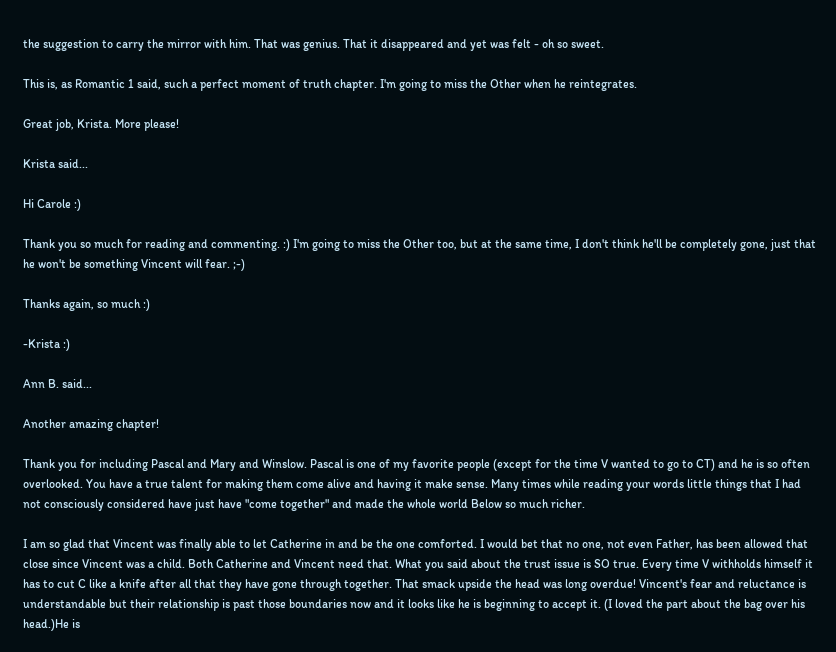the suggestion to carry the mirror with him. That was genius. That it disappeared and yet was felt - oh so sweet.

This is, as Romantic 1 said, such a perfect moment of truth chapter. I'm going to miss the Other when he reintegrates.

Great job, Krista. More please!

Krista said...

Hi Carole :)

Thank you so much for reading and commenting. :) I'm going to miss the Other too, but at the same time, I don't think he'll be completely gone, just that he won't be something Vincent will fear. ;-)

Thanks again, so much :)

-Krista :)

Ann B. said...

Another amazing chapter!

Thank you for including Pascal and Mary and Winslow. Pascal is one of my favorite people (except for the time V wanted to go to CT) and he is so often overlooked. You have a true talent for making them come alive and having it make sense. Many times while reading your words little things that I had not consciously considered have just have "come together" and made the whole world Below so much richer.

I am so glad that Vincent was finally able to let Catherine in and be the one comforted. I would bet that no one, not even Father, has been allowed that close since Vincent was a child. Both Catherine and Vincent need that. What you said about the trust issue is SO true. Every time V withholds himself it has to cut C like a knife after all that they have gone through together. That smack upside the head was long overdue! Vincent's fear and reluctance is understandable but their relationship is past those boundaries now and it looks like he is beginning to accept it. (I loved the part about the bag over his head.)He is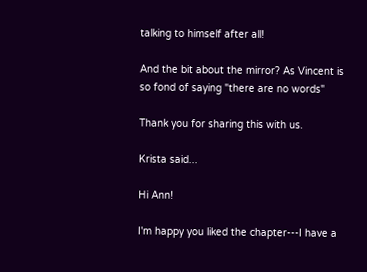talking to himself after all!

And the bit about the mirror? As Vincent is so fond of saying "there are no words"

Thank you for sharing this with us.

Krista said...

Hi Ann!

I'm happy you liked the chapter---I have a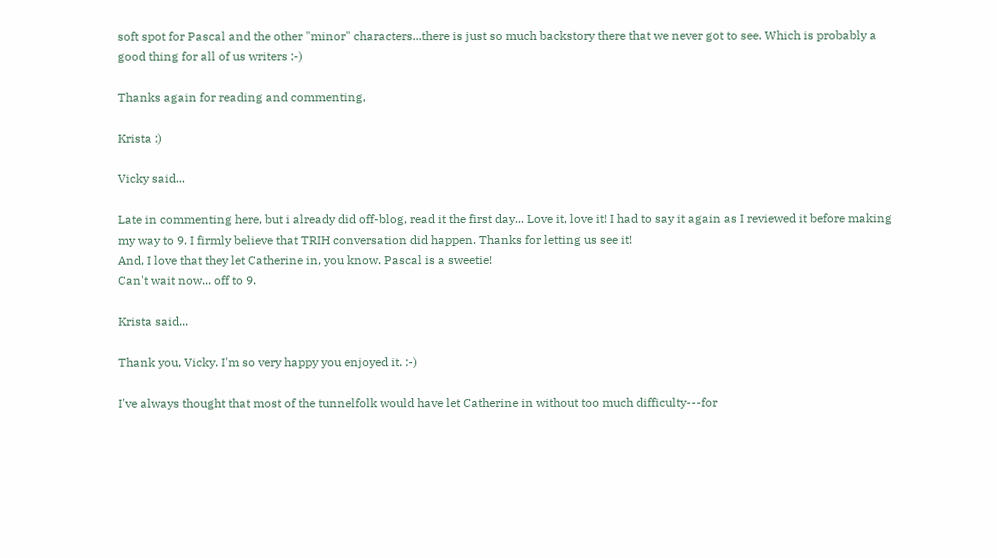soft spot for Pascal and the other "minor" characters...there is just so much backstory there that we never got to see. Which is probably a good thing for all of us writers :-)

Thanks again for reading and commenting,

Krista :)

Vicky said...

Late in commenting here, but i already did off-blog, read it the first day... Love it, love it! I had to say it again as I reviewed it before making my way to 9. I firmly believe that TRIH conversation did happen. Thanks for letting us see it!
And, I love that they let Catherine in, you know. Pascal is a sweetie!
Can't wait now... off to 9.

Krista said...

Thank you, Vicky. I'm so very happy you enjoyed it. :-)

I've always thought that most of the tunnelfolk would have let Catherine in without too much difficulty---for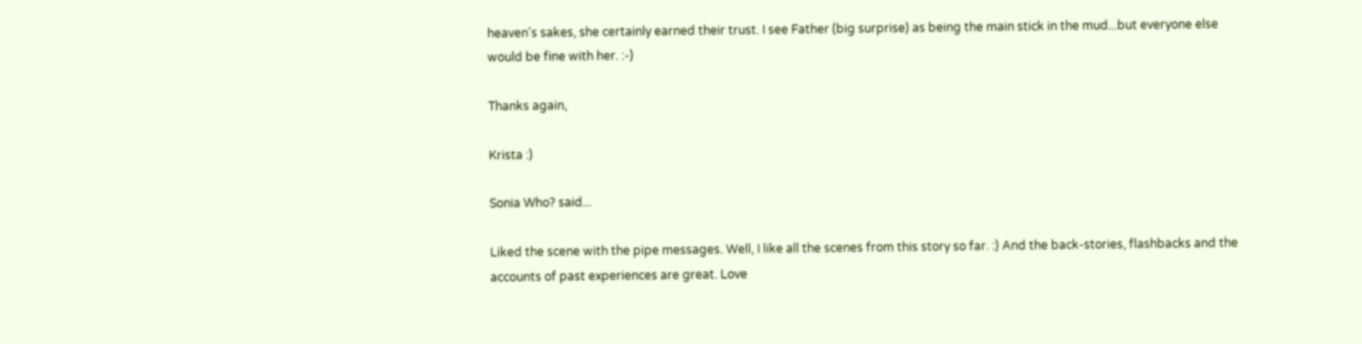heaven's sakes, she certainly earned their trust. I see Father (big surprise) as being the main stick in the mud...but everyone else would be fine with her. :-)

Thanks again,

Krista :)

Sonia Who? said...

Liked the scene with the pipe messages. Well, I like all the scenes from this story so far. :) And the back-stories, flashbacks and the accounts of past experiences are great. Love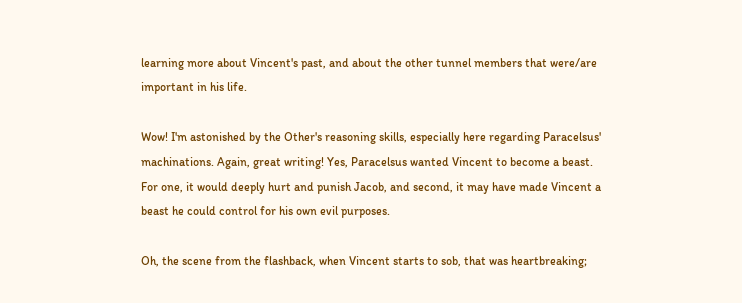learning more about Vincent's past, and about the other tunnel members that were/are important in his life.

Wow! I'm astonished by the Other's reasoning skills, especially here regarding Paracelsus' machinations. Again, great writing! Yes, Paracelsus wanted Vincent to become a beast. For one, it would deeply hurt and punish Jacob, and second, it may have made Vincent a beast he could control for his own evil purposes.

Oh, the scene from the flashback, when Vincent starts to sob, that was heartbreaking;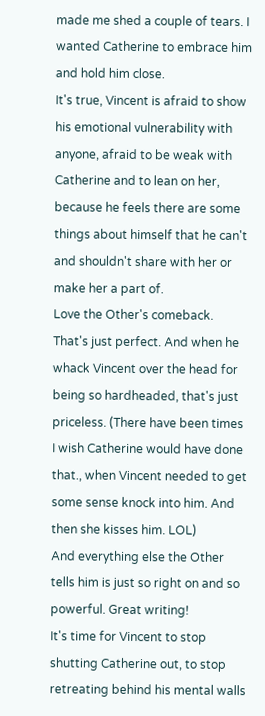made me shed a couple of tears. I wanted Catherine to embrace him and hold him close.
It's true, Vincent is afraid to show his emotional vulnerability with anyone, afraid to be weak with Catherine and to lean on her, because he feels there are some things about himself that he can't and shouldn't share with her or make her a part of.
Love the Other's comeback. That's just perfect. And when he whack Vincent over the head for being so hardheaded, that's just priceless. (There have been times I wish Catherine would have done that., when Vincent needed to get some sense knock into him. And then she kisses him. LOL)
And everything else the Other tells him is just so right on and so powerful. Great writing!
It's time for Vincent to stop shutting Catherine out, to stop retreating behind his mental walls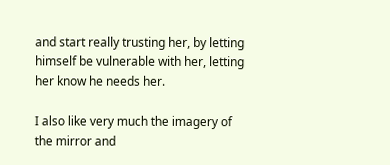and start really trusting her, by letting himself be vulnerable with her, letting her know he needs her.

I also like very much the imagery of the mirror and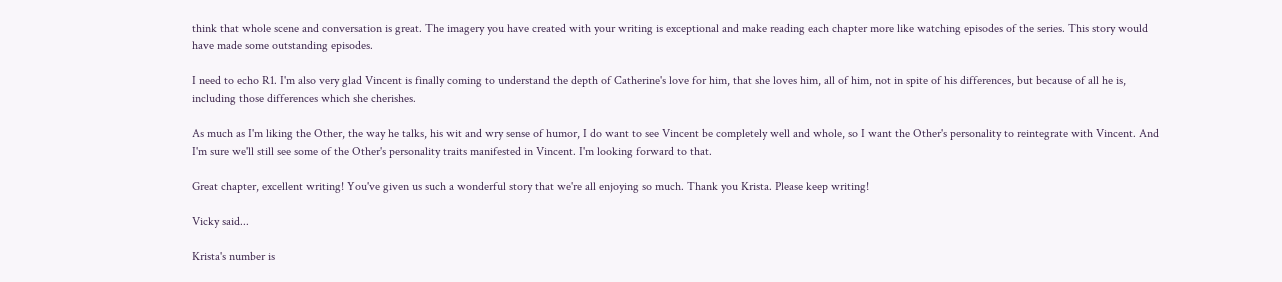think that whole scene and conversation is great. The imagery you have created with your writing is exceptional and make reading each chapter more like watching episodes of the series. This story would have made some outstanding episodes.

I need to echo R1. I'm also very glad Vincent is finally coming to understand the depth of Catherine's love for him, that she loves him, all of him, not in spite of his differences, but because of all he is, including those differences which she cherishes.

As much as I'm liking the Other, the way he talks, his wit and wry sense of humor, I do want to see Vincent be completely well and whole, so I want the Other's personality to reintegrate with Vincent. And I'm sure we'll still see some of the Other's personality traits manifested in Vincent. I'm looking forward to that.

Great chapter, excellent writing! You've given us such a wonderful story that we're all enjoying so much. Thank you Krista. Please keep writing!

Vicky said...

Krista's number is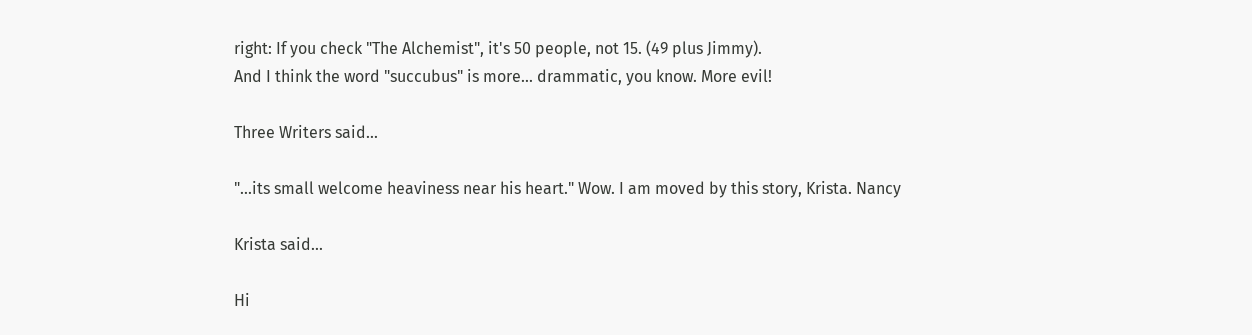right: If you check "The Alchemist", it's 50 people, not 15. (49 plus Jimmy).
And I think the word "succubus" is more... drammatic, you know. More evil!

Three Writers said...

"...its small welcome heaviness near his heart." Wow. I am moved by this story, Krista. Nancy

Krista said...

Hi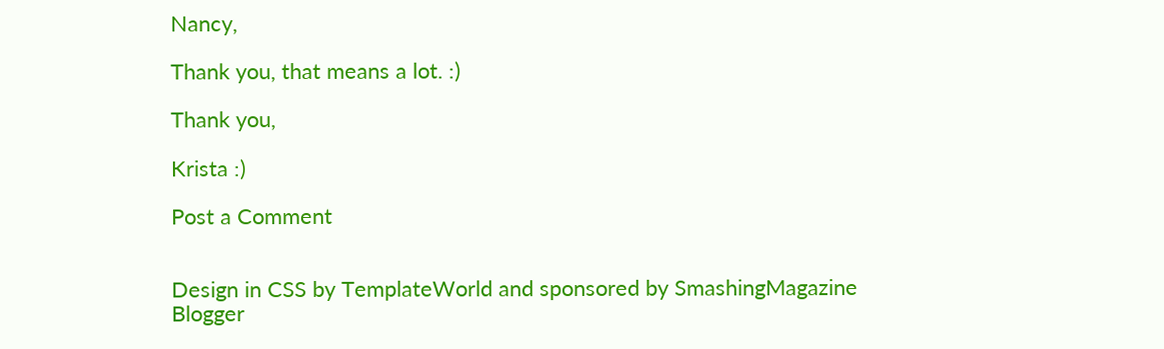Nancy,

Thank you, that means a lot. :)

Thank you,

Krista :)

Post a Comment


Design in CSS by TemplateWorld and sponsored by SmashingMagazine
Blogger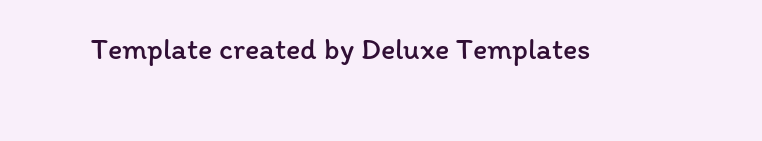Template created by Deluxe Templates